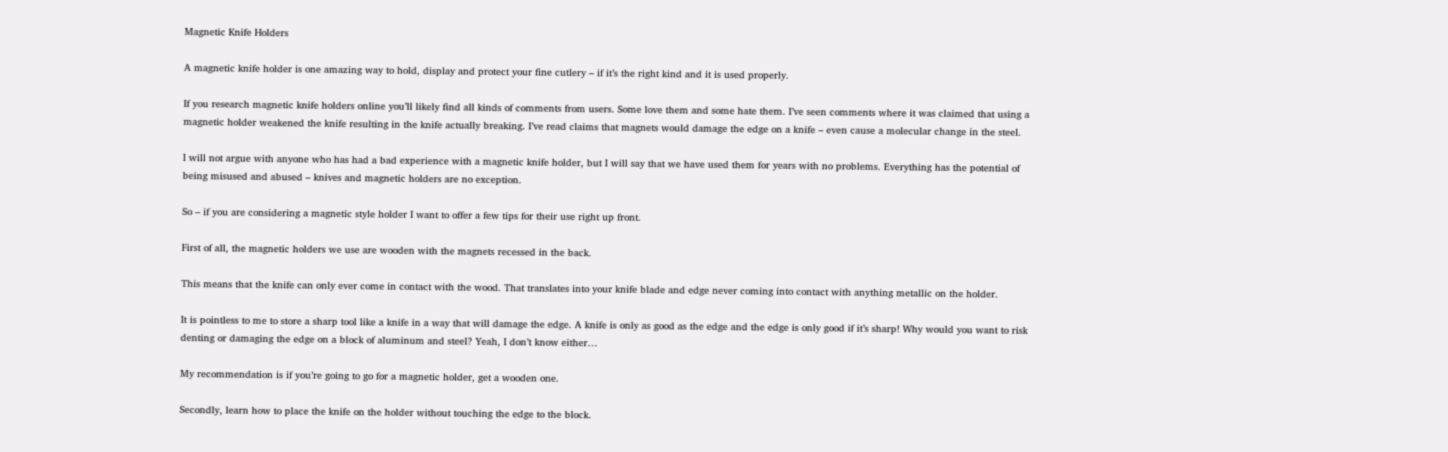Magnetic Knife Holders

A magnetic knife holder is one amazing way to hold, display and protect your fine cutlery – if it’s the right kind and it is used properly.

If you research magnetic knife holders online you’ll likely find all kinds of comments from users. Some love them and some hate them. I’ve seen comments where it was claimed that using a magnetic holder weakened the knife resulting in the knife actually breaking. I’ve read claims that magnets would damage the edge on a knife – even cause a molecular change in the steel.

I will not argue with anyone who has had a bad experience with a magnetic knife holder, but I will say that we have used them for years with no problems. Everything has the potential of being misused and abused – knives and magnetic holders are no exception.

So – if you are considering a magnetic style holder I want to offer a few tips for their use right up front.

First of all, the magnetic holders we use are wooden with the magnets recessed in the back.

This means that the knife can only ever come in contact with the wood. That translates into your knife blade and edge never coming into contact with anything metallic on the holder.

It is pointless to me to store a sharp tool like a knife in a way that will damage the edge. A knife is only as good as the edge and the edge is only good if it’s sharp! Why would you want to risk denting or damaging the edge on a block of aluminum and steel? Yeah, I don’t know either…

My recommendation is if you’re going to go for a magnetic holder, get a wooden one.

Secondly, learn how to place the knife on the holder without touching the edge to the block.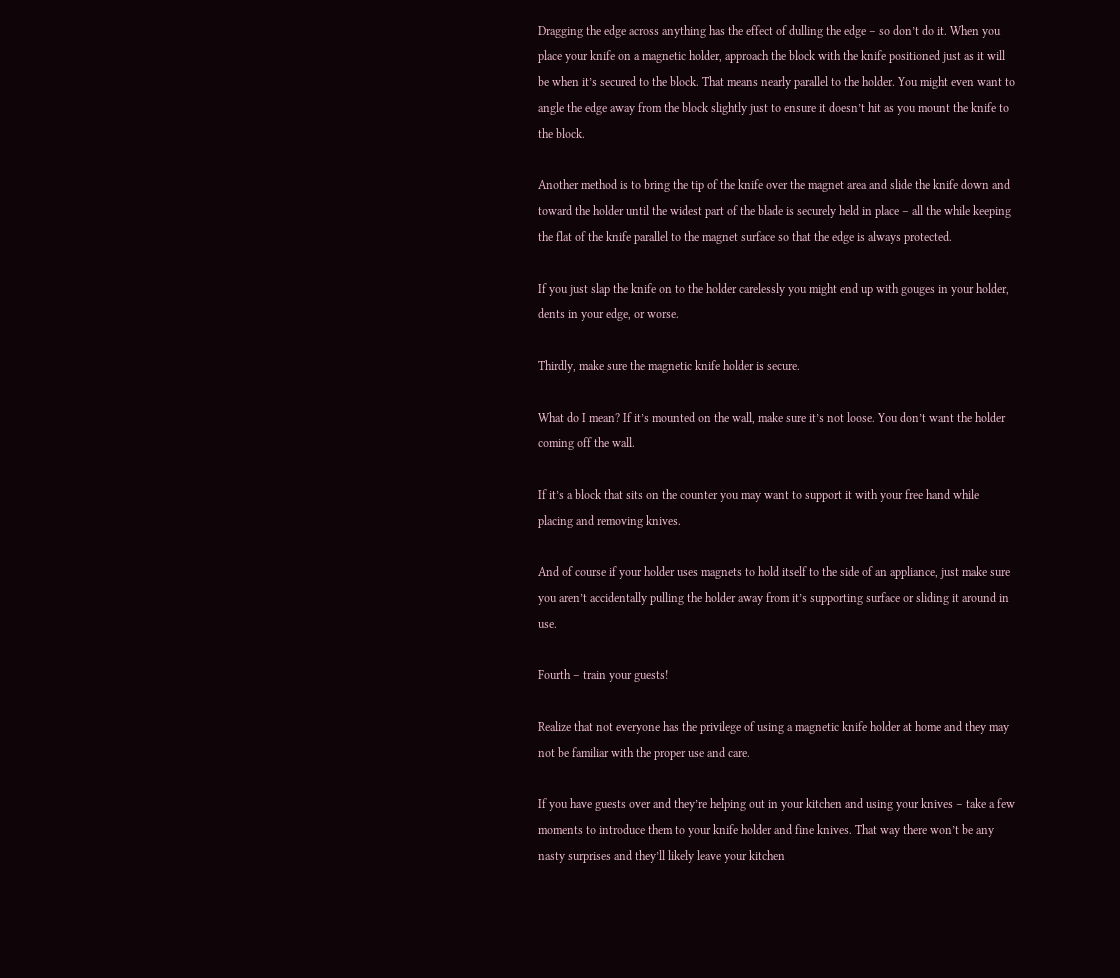Dragging the edge across anything has the effect of dulling the edge – so don’t do it. When you place your knife on a magnetic holder, approach the block with the knife positioned just as it will be when it’s secured to the block. That means nearly parallel to the holder. You might even want to angle the edge away from the block slightly just to ensure it doesn’t hit as you mount the knife to the block.

Another method is to bring the tip of the knife over the magnet area and slide the knife down and toward the holder until the widest part of the blade is securely held in place – all the while keeping the flat of the knife parallel to the magnet surface so that the edge is always protected.

If you just slap the knife on to the holder carelessly you might end up with gouges in your holder, dents in your edge, or worse.

Thirdly, make sure the magnetic knife holder is secure.

What do I mean? If it’s mounted on the wall, make sure it’s not loose. You don’t want the holder coming off the wall.

If it’s a block that sits on the counter you may want to support it with your free hand while placing and removing knives.

And of course if your holder uses magnets to hold itself to the side of an appliance, just make sure you aren’t accidentally pulling the holder away from it’s supporting surface or sliding it around in use.

Fourth – train your guests!

Realize that not everyone has the privilege of using a magnetic knife holder at home and they may not be familiar with the proper use and care.

If you have guests over and they’re helping out in your kitchen and using your knives – take a few moments to introduce them to your knife holder and fine knives. That way there won’t be any nasty surprises and they’ll likely leave your kitchen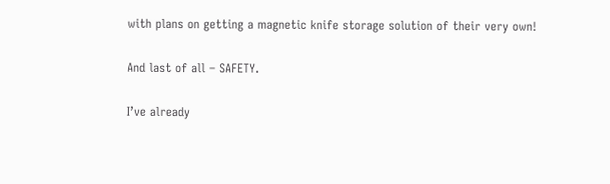with plans on getting a magnetic knife storage solution of their very own!

And last of all – SAFETY.

I’ve already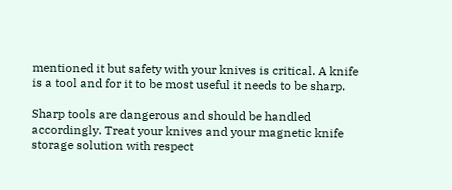mentioned it but safety with your knives is critical. A knife is a tool and for it to be most useful it needs to be sharp.

Sharp tools are dangerous and should be handled accordingly. Treat your knives and your magnetic knife storage solution with respect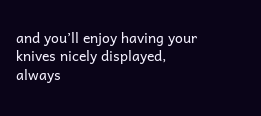and you’ll enjoy having your knives nicely displayed, always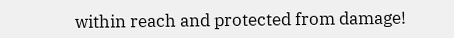within reach and protected from damage!